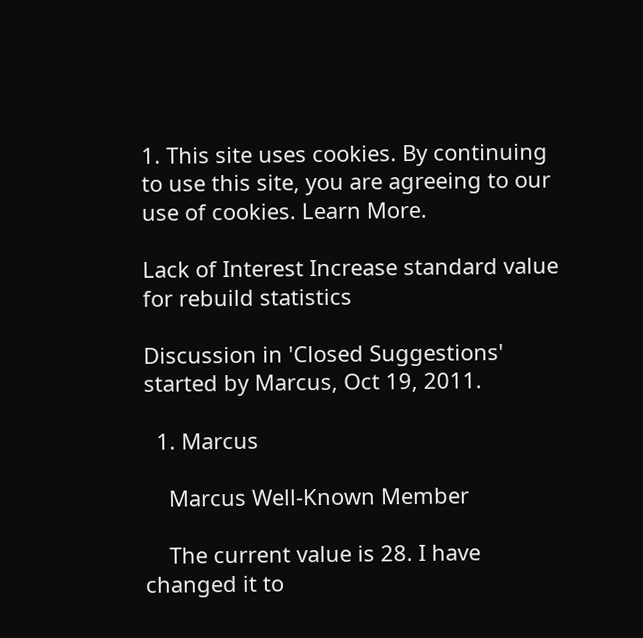1. This site uses cookies. By continuing to use this site, you are agreeing to our use of cookies. Learn More.

Lack of Interest Increase standard value for rebuild statistics

Discussion in 'Closed Suggestions' started by Marcus, Oct 19, 2011.

  1. Marcus

    Marcus Well-Known Member

    The current value is 28. I have changed it to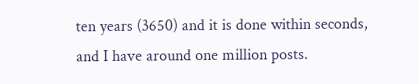ten years (3650) and it is done within seconds, and I have around one million posts.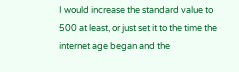I would increase the standard value to 500 at least, or just set it to the time the internet age began and the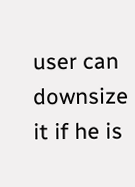user can downsize it if he is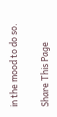in the mood to do so.

Share This Page